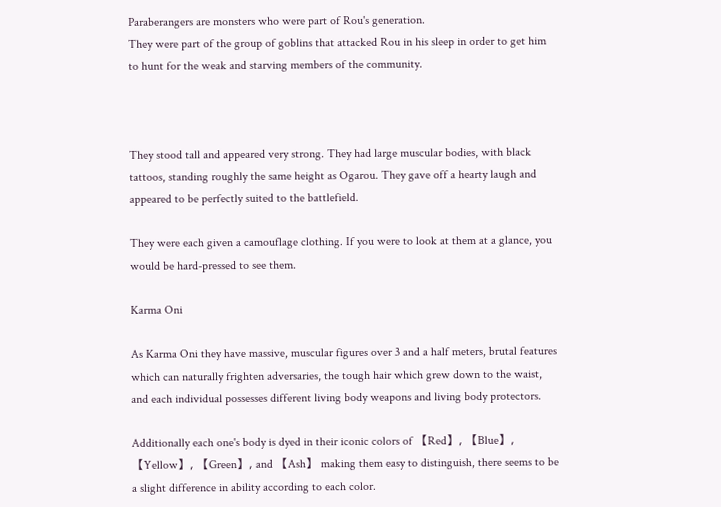Paraberangers are monsters who were part of Rou's generation.
They were part of the group of goblins that attacked Rou in his sleep in order to get him to hunt for the weak and starving members of the community.



They stood tall and appeared very strong. They had large muscular bodies, with black tattoos, standing roughly the same height as Ogarou. They gave off a hearty laugh and appeared to be perfectly suited to the battlefield.

They were each given a camouflage clothing. If you were to look at them at a glance, you would be hard-pressed to see them.

Karma Oni

As Karma Oni they have massive, muscular figures over 3 and a half meters, brutal features which can naturally frighten adversaries, the tough hair which grew down to the waist, and each individual possesses different living body weapons and living body protectors.

Additionally each one's body is dyed in their iconic colors of 【Red】, 【Blue】, 【Yellow】, 【Green】, and 【Ash】 making them easy to distinguish, there seems to be a slight difference in ability according to each color.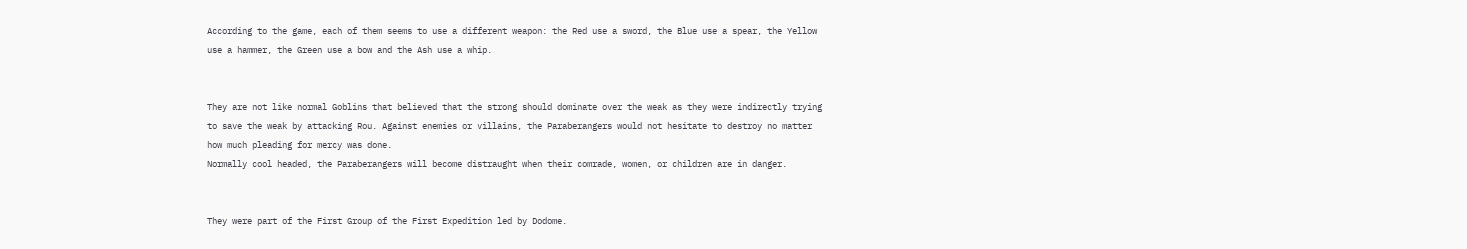According to the game, each of them seems to use a different weapon: the Red use a sword, the Blue use a spear, the Yellow use a hammer, the Green use a bow and the Ash use a whip.


They are not like normal Goblins that believed that the strong should dominate over the weak as they were indirectly trying to save the weak by attacking Rou. Against enemies or villains, the Paraberangers would not hesitate to destroy no matter how much pleading for mercy was done.
Normally cool headed, the Paraberangers will become distraught when their comrade, women, or children are in danger.


They were part of the First Group of the First Expedition led by Dodome.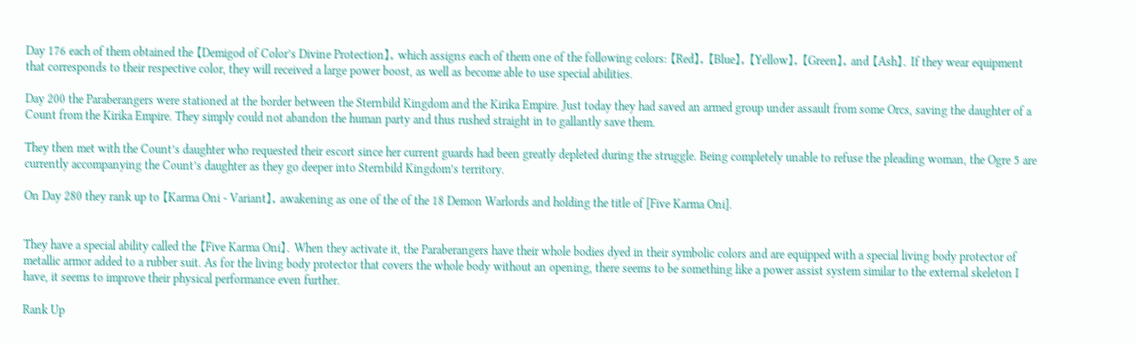Day 176 each of them obtained the 【Demigod of Color’s Divine Protection】, which assigns each of them one of the following colors: 【Red】, 【Blue】, 【Yellow】, 【Green】, and 【Ash】. If they wear equipment that corresponds to their respective color, they will received a large power boost, as well as become able to use special abilities.

Day 200 the Paraberangers were stationed at the border between the Sternbild Kingdom and the Kirika Empire. Just today they had saved an armed group under assault from some Orcs, saving the daughter of a Count from the Kirika Empire. They simply could not abandon the human party and thus rushed straight in to gallantly save them.

They then met with the Count’s daughter who requested their escort since her current guards had been greatly depleted during the struggle. Being completely unable to refuse the pleading woman, the Ogre 5 are currently accompanying the Count’s daughter as they go deeper into Sternbild Kingdom’s territory.

On Day 280 they rank up to 【Karma Oni - Variant】, awakening as one of the of the 18 Demon Warlords and holding the title of [Five Karma Oni].


They have a special ability called the 【Five Karma Oni】. When they activate it, the Paraberangers have their whole bodies dyed in their symbolic colors and are equipped with a special living body protector of metallic armor added to a rubber suit. As for the living body protector that covers the whole body without an opening, there seems to be something like a power assist system similar to the external skeleton I have, it seems to improve their physical performance even further.

Rank Up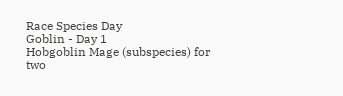Race Species Day
Goblin - Day 1
Hobgoblin Mage (subspecies) for two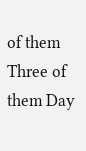of them Three of them Day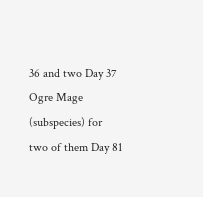36 and two Day 37
Ogre Mage (subspecies) for two of them Day 81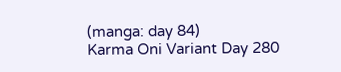(manga: day 84)
Karma Oni Variant Day 280